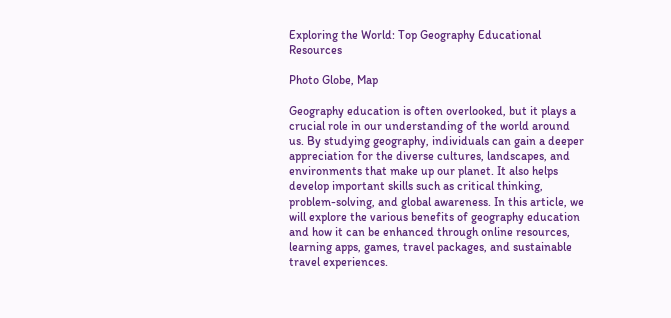Exploring the World: Top Geography Educational Resources

Photo Globe, Map

Geography education is often overlooked, but it plays a crucial role in our understanding of the world around us. By studying geography, individuals can gain a deeper appreciation for the diverse cultures, landscapes, and environments that make up our planet. It also helps develop important skills such as critical thinking, problem-solving, and global awareness. In this article, we will explore the various benefits of geography education and how it can be enhanced through online resources, learning apps, games, travel packages, and sustainable travel experiences.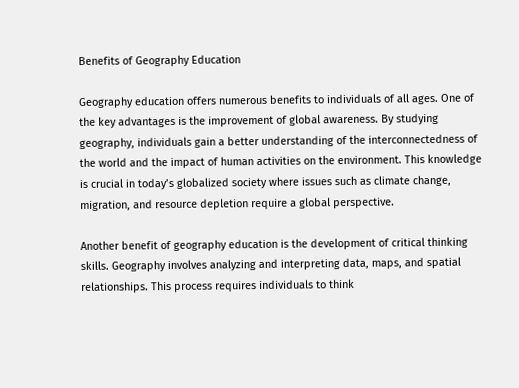Benefits of Geography Education

Geography education offers numerous benefits to individuals of all ages. One of the key advantages is the improvement of global awareness. By studying geography, individuals gain a better understanding of the interconnectedness of the world and the impact of human activities on the environment. This knowledge is crucial in today’s globalized society where issues such as climate change, migration, and resource depletion require a global perspective.

Another benefit of geography education is the development of critical thinking skills. Geography involves analyzing and interpreting data, maps, and spatial relationships. This process requires individuals to think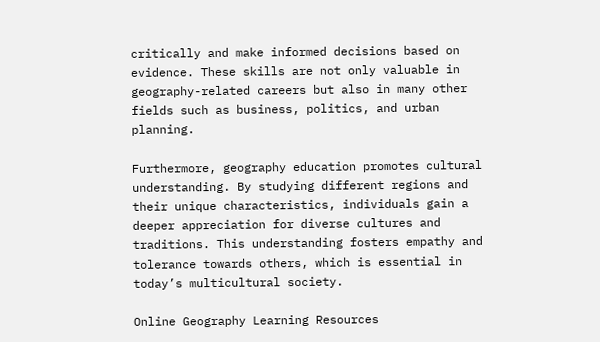critically and make informed decisions based on evidence. These skills are not only valuable in geography-related careers but also in many other fields such as business, politics, and urban planning.

Furthermore, geography education promotes cultural understanding. By studying different regions and their unique characteristics, individuals gain a deeper appreciation for diverse cultures and traditions. This understanding fosters empathy and tolerance towards others, which is essential in today’s multicultural society.

Online Geography Learning Resources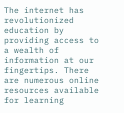The internet has revolutionized education by providing access to a wealth of information at our fingertips. There are numerous online resources available for learning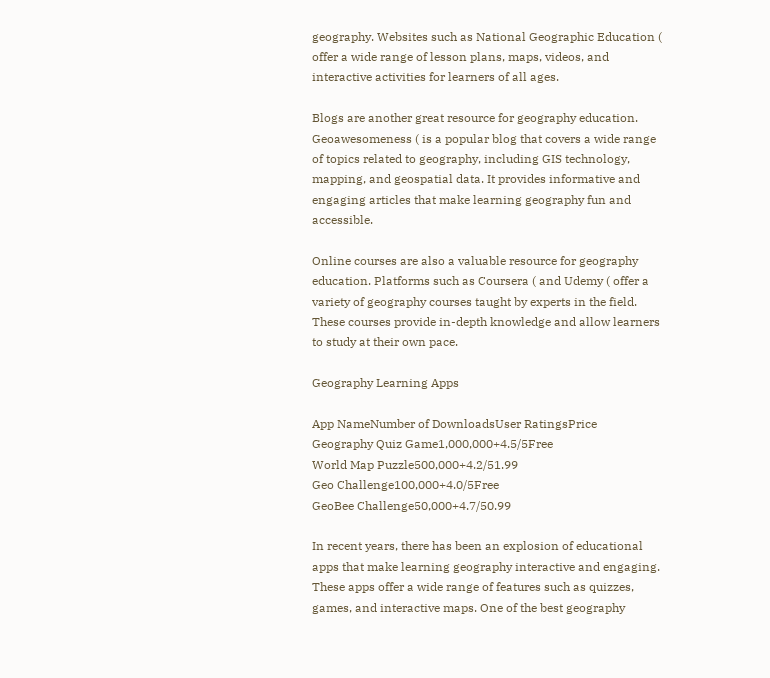geography. Websites such as National Geographic Education ( offer a wide range of lesson plans, maps, videos, and interactive activities for learners of all ages.

Blogs are another great resource for geography education. Geoawesomeness ( is a popular blog that covers a wide range of topics related to geography, including GIS technology, mapping, and geospatial data. It provides informative and engaging articles that make learning geography fun and accessible.

Online courses are also a valuable resource for geography education. Platforms such as Coursera ( and Udemy ( offer a variety of geography courses taught by experts in the field. These courses provide in-depth knowledge and allow learners to study at their own pace.

Geography Learning Apps

App NameNumber of DownloadsUser RatingsPrice
Geography Quiz Game1,000,000+4.5/5Free
World Map Puzzle500,000+4.2/51.99
Geo Challenge100,000+4.0/5Free
GeoBee Challenge50,000+4.7/50.99

In recent years, there has been an explosion of educational apps that make learning geography interactive and engaging. These apps offer a wide range of features such as quizzes, games, and interactive maps. One of the best geography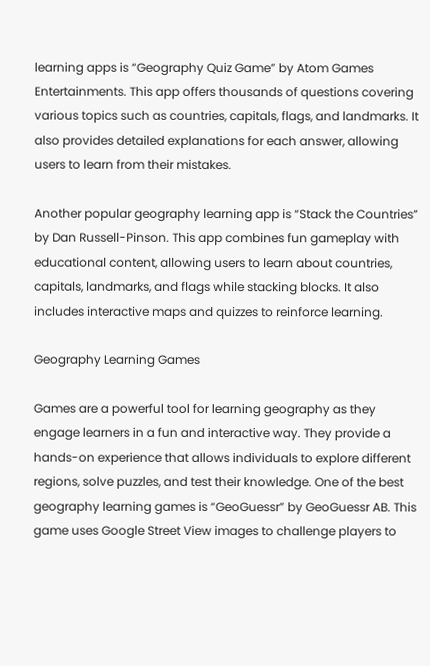learning apps is “Geography Quiz Game” by Atom Games Entertainments. This app offers thousands of questions covering various topics such as countries, capitals, flags, and landmarks. It also provides detailed explanations for each answer, allowing users to learn from their mistakes.

Another popular geography learning app is “Stack the Countries” by Dan Russell-Pinson. This app combines fun gameplay with educational content, allowing users to learn about countries, capitals, landmarks, and flags while stacking blocks. It also includes interactive maps and quizzes to reinforce learning.

Geography Learning Games

Games are a powerful tool for learning geography as they engage learners in a fun and interactive way. They provide a hands-on experience that allows individuals to explore different regions, solve puzzles, and test their knowledge. One of the best geography learning games is “GeoGuessr” by GeoGuessr AB. This game uses Google Street View images to challenge players to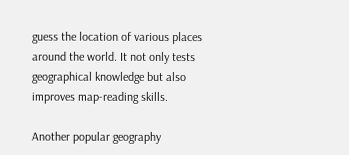guess the location of various places around the world. It not only tests geographical knowledge but also improves map-reading skills.

Another popular geography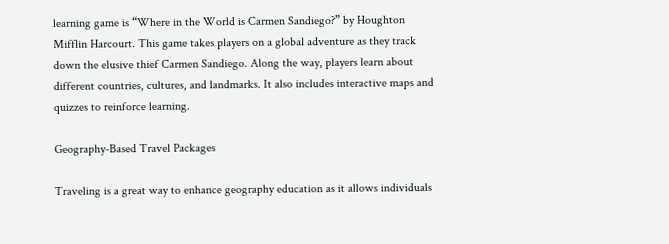learning game is “Where in the World is Carmen Sandiego?” by Houghton Mifflin Harcourt. This game takes players on a global adventure as they track down the elusive thief Carmen Sandiego. Along the way, players learn about different countries, cultures, and landmarks. It also includes interactive maps and quizzes to reinforce learning.

Geography-Based Travel Packages

Traveling is a great way to enhance geography education as it allows individuals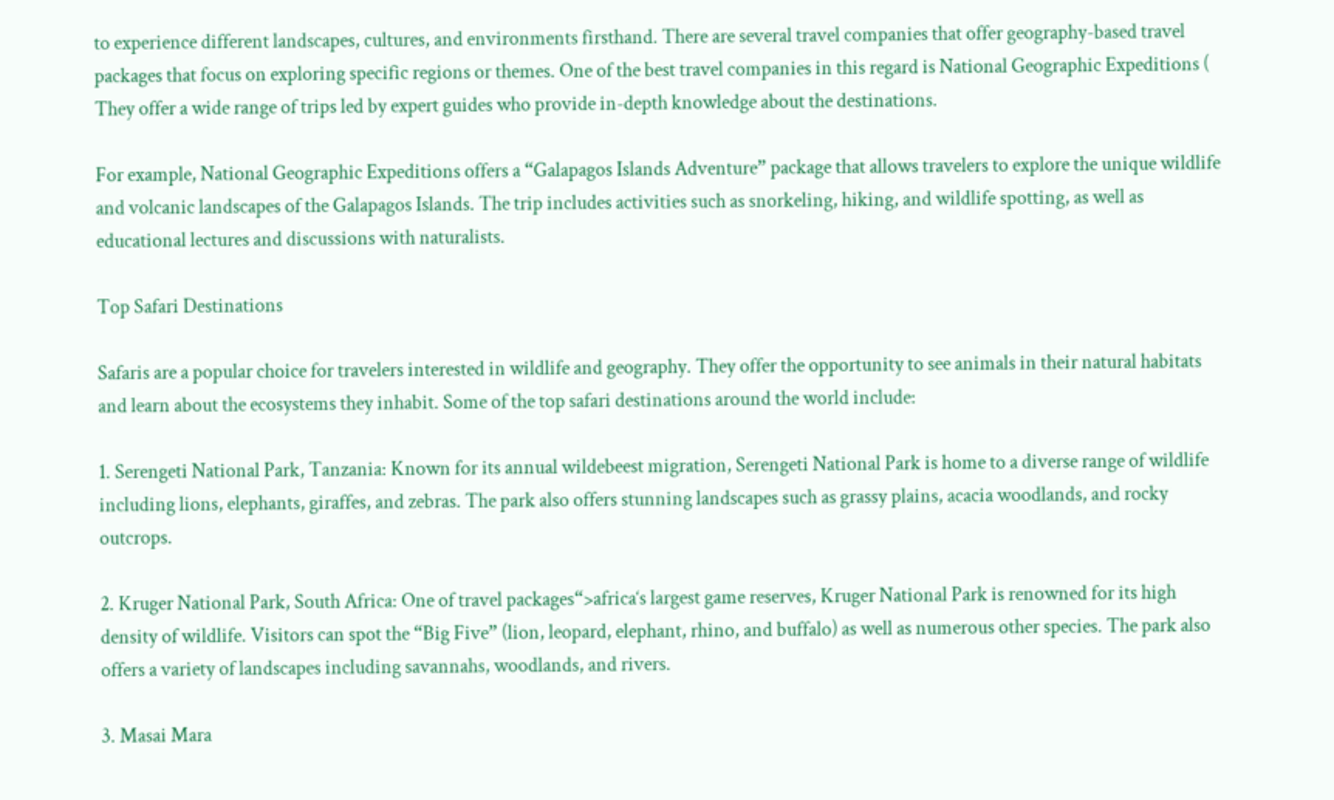to experience different landscapes, cultures, and environments firsthand. There are several travel companies that offer geography-based travel packages that focus on exploring specific regions or themes. One of the best travel companies in this regard is National Geographic Expeditions ( They offer a wide range of trips led by expert guides who provide in-depth knowledge about the destinations.

For example, National Geographic Expeditions offers a “Galapagos Islands Adventure” package that allows travelers to explore the unique wildlife and volcanic landscapes of the Galapagos Islands. The trip includes activities such as snorkeling, hiking, and wildlife spotting, as well as educational lectures and discussions with naturalists.

Top Safari Destinations

Safaris are a popular choice for travelers interested in wildlife and geography. They offer the opportunity to see animals in their natural habitats and learn about the ecosystems they inhabit. Some of the top safari destinations around the world include:

1. Serengeti National Park, Tanzania: Known for its annual wildebeest migration, Serengeti National Park is home to a diverse range of wildlife including lions, elephants, giraffes, and zebras. The park also offers stunning landscapes such as grassy plains, acacia woodlands, and rocky outcrops.

2. Kruger National Park, South Africa: One of travel packages“>africa‘s largest game reserves, Kruger National Park is renowned for its high density of wildlife. Visitors can spot the “Big Five” (lion, leopard, elephant, rhino, and buffalo) as well as numerous other species. The park also offers a variety of landscapes including savannahs, woodlands, and rivers.

3. Masai Mara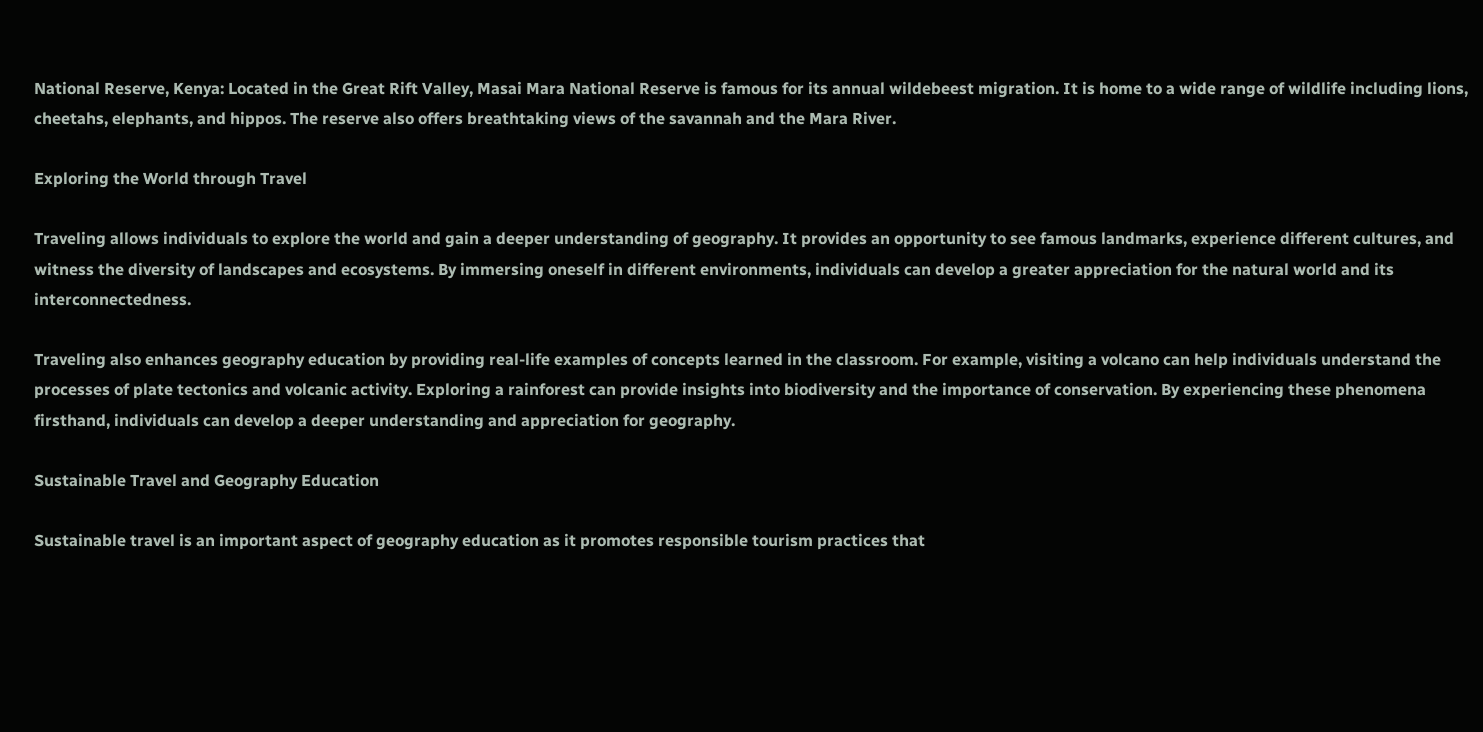National Reserve, Kenya: Located in the Great Rift Valley, Masai Mara National Reserve is famous for its annual wildebeest migration. It is home to a wide range of wildlife including lions, cheetahs, elephants, and hippos. The reserve also offers breathtaking views of the savannah and the Mara River.

Exploring the World through Travel

Traveling allows individuals to explore the world and gain a deeper understanding of geography. It provides an opportunity to see famous landmarks, experience different cultures, and witness the diversity of landscapes and ecosystems. By immersing oneself in different environments, individuals can develop a greater appreciation for the natural world and its interconnectedness.

Traveling also enhances geography education by providing real-life examples of concepts learned in the classroom. For example, visiting a volcano can help individuals understand the processes of plate tectonics and volcanic activity. Exploring a rainforest can provide insights into biodiversity and the importance of conservation. By experiencing these phenomena firsthand, individuals can develop a deeper understanding and appreciation for geography.

Sustainable Travel and Geography Education

Sustainable travel is an important aspect of geography education as it promotes responsible tourism practices that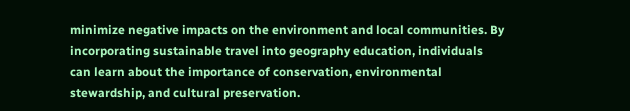minimize negative impacts on the environment and local communities. By incorporating sustainable travel into geography education, individuals can learn about the importance of conservation, environmental stewardship, and cultural preservation.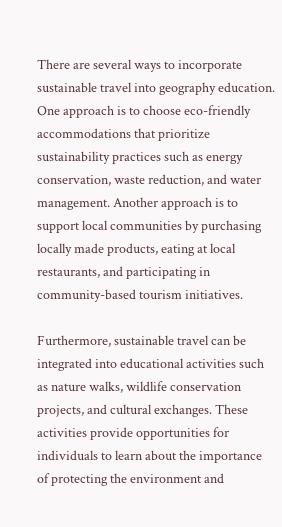There are several ways to incorporate sustainable travel into geography education. One approach is to choose eco-friendly accommodations that prioritize sustainability practices such as energy conservation, waste reduction, and water management. Another approach is to support local communities by purchasing locally made products, eating at local restaurants, and participating in community-based tourism initiatives.

Furthermore, sustainable travel can be integrated into educational activities such as nature walks, wildlife conservation projects, and cultural exchanges. These activities provide opportunities for individuals to learn about the importance of protecting the environment and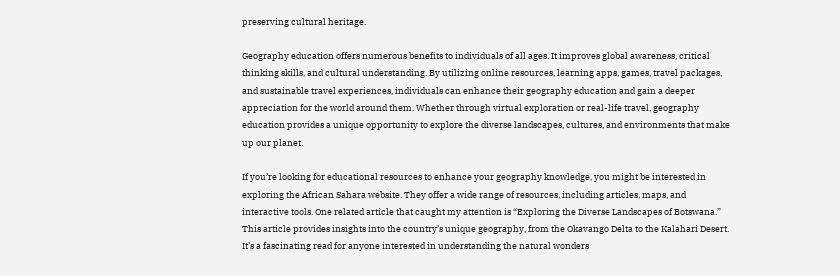preserving cultural heritage.

Geography education offers numerous benefits to individuals of all ages. It improves global awareness, critical thinking skills, and cultural understanding. By utilizing online resources, learning apps, games, travel packages, and sustainable travel experiences, individuals can enhance their geography education and gain a deeper appreciation for the world around them. Whether through virtual exploration or real-life travel, geography education provides a unique opportunity to explore the diverse landscapes, cultures, and environments that make up our planet.

If you’re looking for educational resources to enhance your geography knowledge, you might be interested in exploring the African Sahara website. They offer a wide range of resources, including articles, maps, and interactive tools. One related article that caught my attention is “Exploring the Diverse Landscapes of Botswana.” This article provides insights into the country’s unique geography, from the Okavango Delta to the Kalahari Desert. It’s a fascinating read for anyone interested in understanding the natural wonders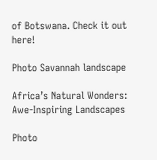of Botswana. Check it out here!

Photo Savannah landscape

Africa’s Natural Wonders: Awe-Inspiring Landscapes

Photo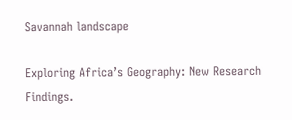Savannah landscape

Exploring Africa’s Geography: New Research Findings.